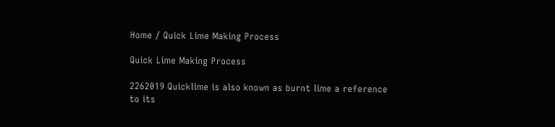Home / Quick Lime Making Process

Quick Lime Making Process

2262019 Quicklime is also known as burnt lime a reference to its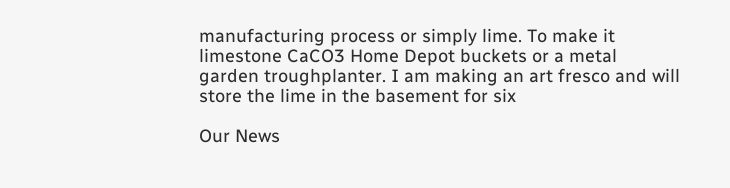manufacturing process or simply lime. To make it limestone CaCO3 Home Depot buckets or a metal garden troughplanter. I am making an art fresco and will store the lime in the basement for six

Our News